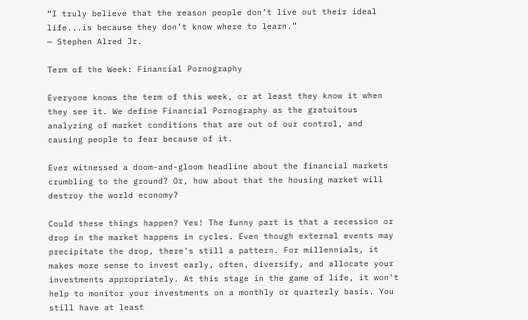“I truly believe that the reason people don’t live out their ideal life...is because they don’t know where to learn.”
— Stephen Alred Jr.

Term of the Week: Financial Pornography

Everyone knows the term of this week, or at least they know it when they see it. We define Financial Pornography as the gratuitous analyzing of market conditions that are out of our control, and causing people to fear because of it.

Ever witnessed a doom-and-gloom headline about the financial markets crumbling to the ground? Or, how about that the housing market will destroy the world economy?

Could these things happen? Yes! The funny part is that a recession or drop in the market happens in cycles. Even though external events may precipitate the drop, there's still a pattern. For millennials, it makes more sense to invest early, often, diversify, and allocate your investments appropriately. At this stage in the game of life, it won't help to monitor your investments on a monthly or quarterly basis. You still have at least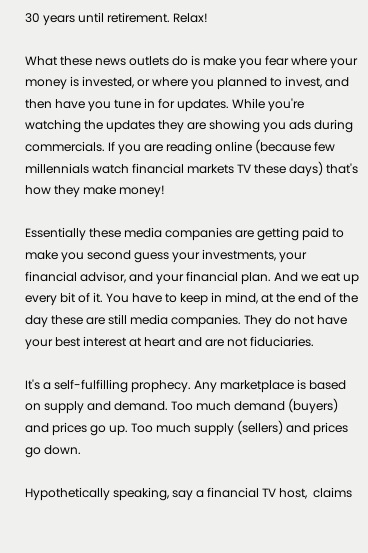30 years until retirement. Relax!

What these news outlets do is make you fear where your money is invested, or where you planned to invest, and then have you tune in for updates. While you're watching the updates they are showing you ads during commercials. If you are reading online (because few millennials watch financial markets TV these days) that's how they make money!

Essentially these media companies are getting paid to make you second guess your investments, your financial advisor, and your financial plan. And we eat up every bit of it. You have to keep in mind, at the end of the day these are still media companies. They do not have your best interest at heart and are not fiduciaries.

It's a self-fulfilling prophecy. Any marketplace is based on supply and demand. Too much demand (buyers) and prices go up. Too much supply (sellers) and prices go down.

Hypothetically speaking, say a financial TV host,  claims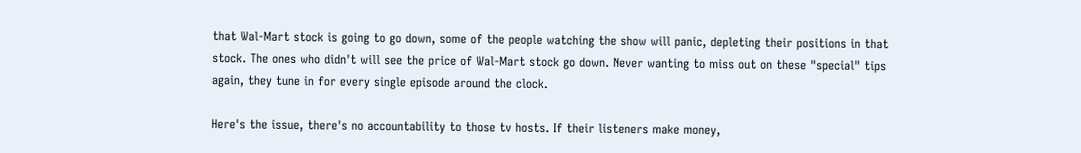that Wal-Mart stock is going to go down, some of the people watching the show will panic, depleting their positions in that stock. The ones who didn't will see the price of Wal-Mart stock go down. Never wanting to miss out on these "special" tips again, they tune in for every single episode around the clock.

Here's the issue, there's no accountability to those tv hosts. If their listeners make money,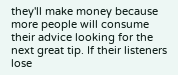they'll make money because more people will consume their advice looking for the next great tip. If their listeners lose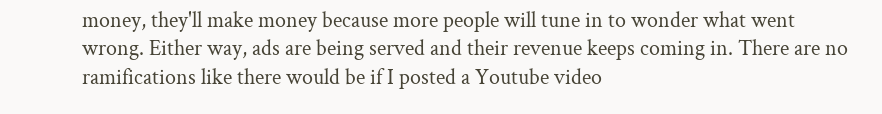money, they'll make money because more people will tune in to wonder what went wrong. Either way, ads are being served and their revenue keeps coming in. There are no ramifications like there would be if I posted a Youtube video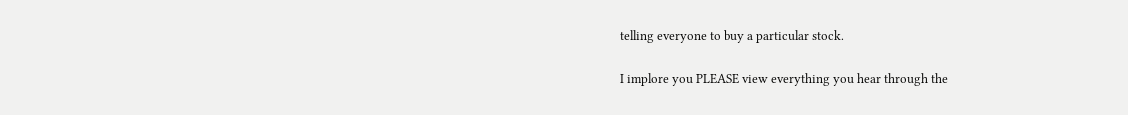telling everyone to buy a particular stock.

I implore you PLEASE view everything you hear through the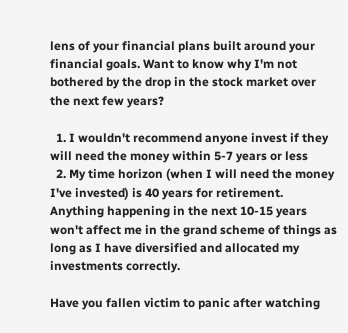lens of your financial plans built around your financial goals. Want to know why I'm not bothered by the drop in the stock market over the next few years?

  1. I wouldn't recommend anyone invest if they will need the money within 5-7 years or less
  2. My time horizon (when I will need the money I've invested) is 40 years for retirement. Anything happening in the next 10-15 years won't affect me in the grand scheme of things as long as I have diversified and allocated my investments correctly.

Have you fallen victim to panic after watching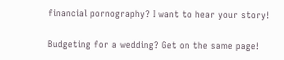financial pornography? I want to hear your story!

Budgeting for a wedding? Get on the same page!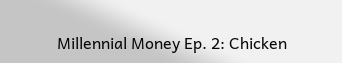Millennial Money Ep. 2: Chicken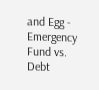and Egg - Emergency Fund vs. Debt